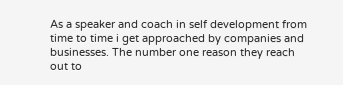As a speaker and coach in self development from time to time i get approached by companies and businesses. The number one reason they reach out to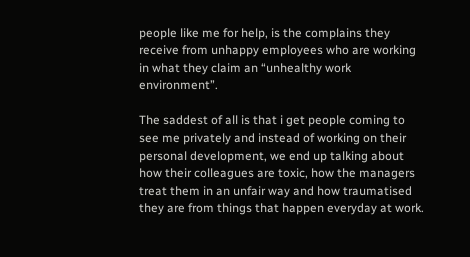people like me for help, is the complains they receive from unhappy employees who are working in what they claim an “unhealthy work environment”.

The saddest of all is that i get people coming to see me privately and instead of working on their personal development, we end up talking about how their colleagues are toxic, how the managers treat them in an unfair way and how traumatised they are from things that happen everyday at work.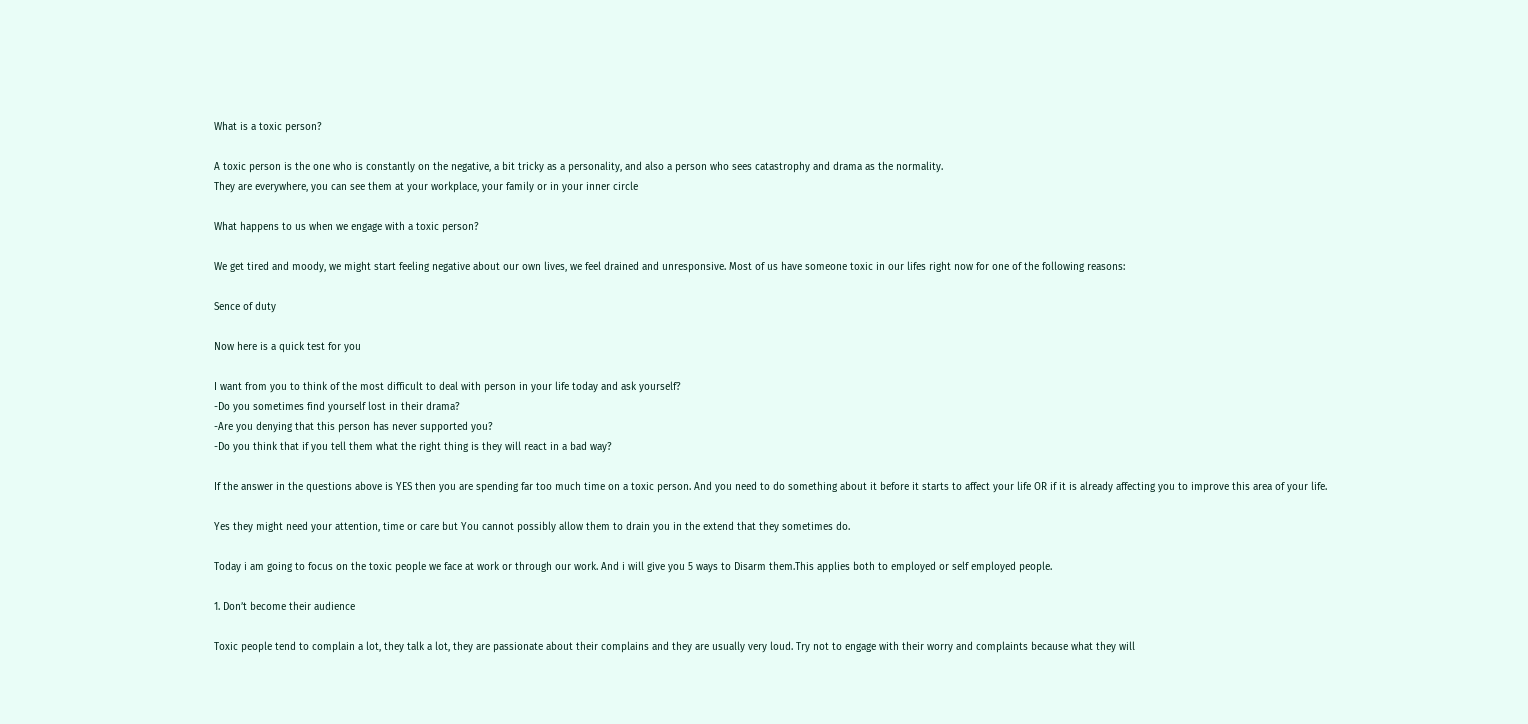What is a toxic person?

A toxic person is the one who is constantly on the negative, a bit tricky as a personality, and also a person who sees catastrophy and drama as the normality.
They are everywhere, you can see them at your workplace, your family or in your inner circle

What happens to us when we engage with a toxic person?

We get tired and moody, we might start feeling negative about our own lives, we feel drained and unresponsive. Most of us have someone toxic in our lifes right now for one of the following reasons:

Sence of duty

Now here is a quick test for you

I want from you to think of the most difficult to deal with person in your life today and ask yourself?
-Do you sometimes find yourself lost in their drama?
-Are you denying that this person has never supported you?
-Do you think that if you tell them what the right thing is they will react in a bad way?

If the answer in the questions above is YES then you are spending far too much time on a toxic person. And you need to do something about it before it starts to affect your life OR if it is already affecting you to improve this area of your life.

Yes they might need your attention, time or care but You cannot possibly allow them to drain you in the extend that they sometimes do.

Today i am going to focus on the toxic people we face at work or through our work. And i will give you 5 ways to Disarm them.This applies both to employed or self employed people.

1. Don’t become their audience

Toxic people tend to complain a lot, they talk a lot, they are passionate about their complains and they are usually very loud. Try not to engage with their worry and complaints because what they will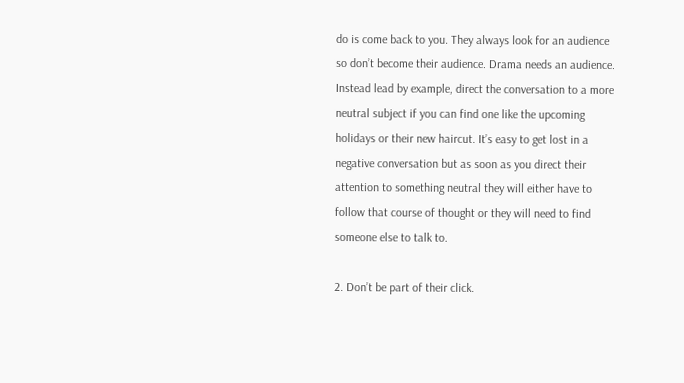do is come back to you. They always look for an audience so don’t become their audience. Drama needs an audience.
Instead lead by example, direct the conversation to a more neutral subject if you can find one like the upcoming holidays or their new haircut. It’s easy to get lost in a negative conversation but as soon as you direct their attention to something neutral they will either have to follow that course of thought or they will need to find someone else to talk to.

2. Don’t be part of their click.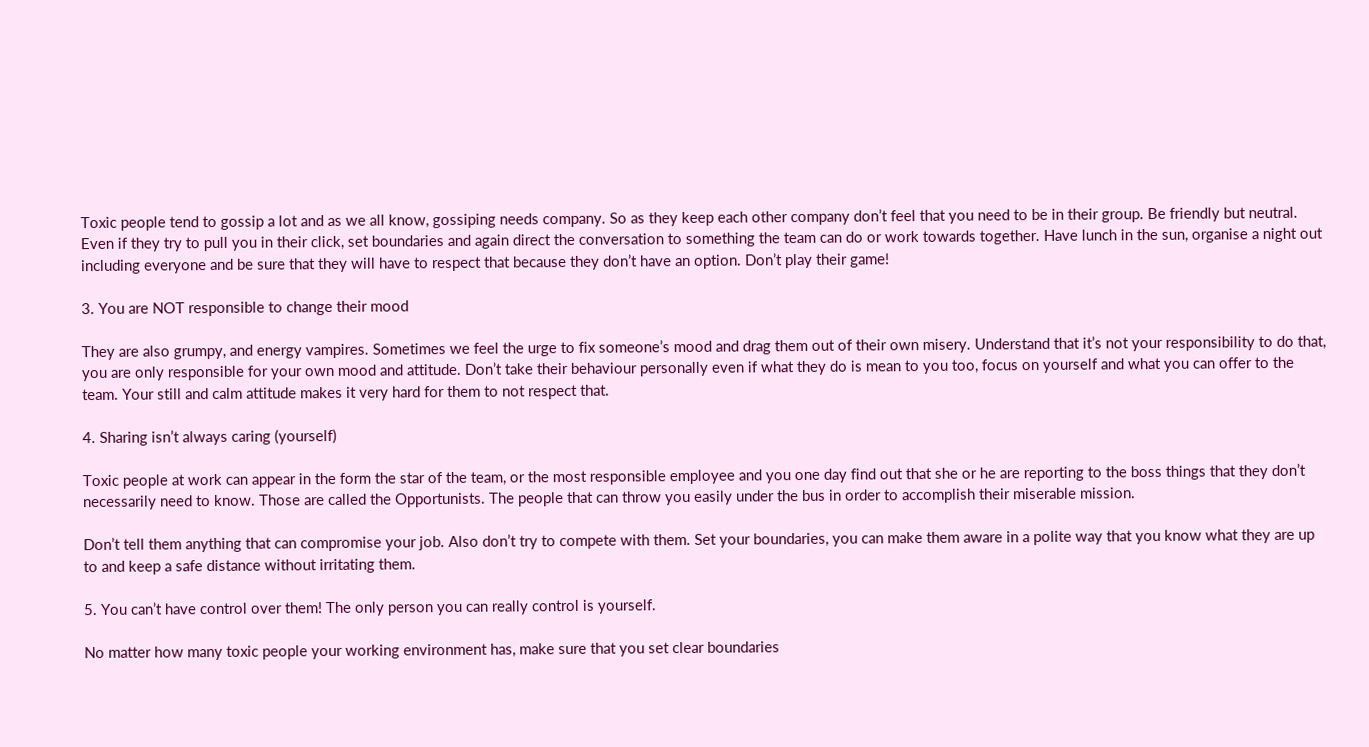Toxic people tend to gossip a lot and as we all know, gossiping needs company. So as they keep each other company don’t feel that you need to be in their group. Be friendly but neutral. Even if they try to pull you in their click, set boundaries and again direct the conversation to something the team can do or work towards together. Have lunch in the sun, organise a night out including everyone and be sure that they will have to respect that because they don’t have an option. Don’t play their game!

3. You are NOT responsible to change their mood

They are also grumpy, and energy vampires. Sometimes we feel the urge to fix someone’s mood and drag them out of their own misery. Understand that it’s not your responsibility to do that, you are only responsible for your own mood and attitude. Don’t take their behaviour personally even if what they do is mean to you too, focus on yourself and what you can offer to the team. Your still and calm attitude makes it very hard for them to not respect that.

4. Sharing isn’t always caring (yourself)

Toxic people at work can appear in the form the star of the team, or the most responsible employee and you one day find out that she or he are reporting to the boss things that they don’t necessarily need to know. Those are called the Opportunists. The people that can throw you easily under the bus in order to accomplish their miserable mission.

Don’t tell them anything that can compromise your job. Also don’t try to compete with them. Set your boundaries, you can make them aware in a polite way that you know what they are up to and keep a safe distance without irritating them.

5. You can’t have control over them! The only person you can really control is yourself.

No matter how many toxic people your working environment has, make sure that you set clear boundaries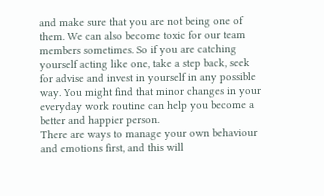and make sure that you are not being one of them. We can also become toxic for our team members sometimes. So if you are catching yourself acting like one, take a step back, seek for advise and invest in yourself in any possible way. You might find that minor changes in your everyday work routine can help you become a better and happier person.
There are ways to manage your own behaviour and emotions first, and this will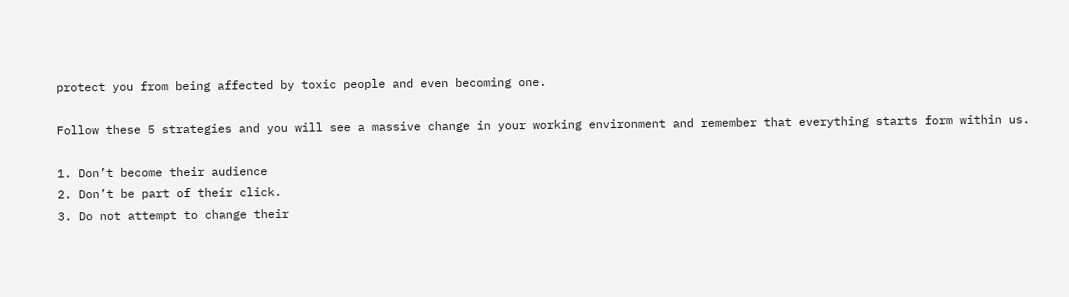protect you from being affected by toxic people and even becoming one.

Follow these 5 strategies and you will see a massive change in your working environment and remember that everything starts form within us.

1. Don’t become their audience
2. Don’t be part of their click.
3. Do not attempt to change their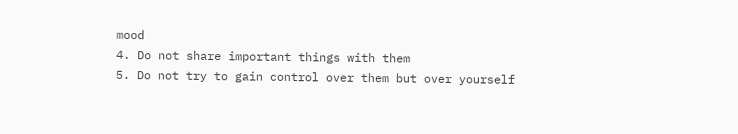mood
4. Do not share important things with them
5. Do not try to gain control over them but over yourself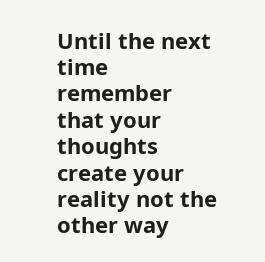Until the next time remember that your thoughts create your reality not the other way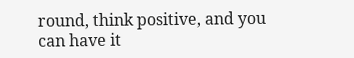round, think positive, and you can have it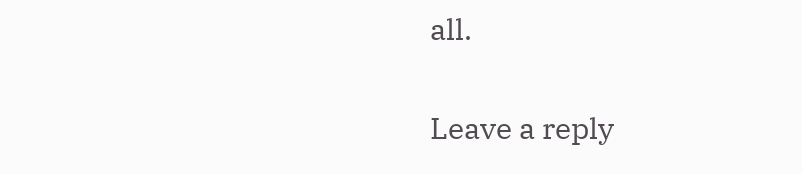all.


Leave a reply